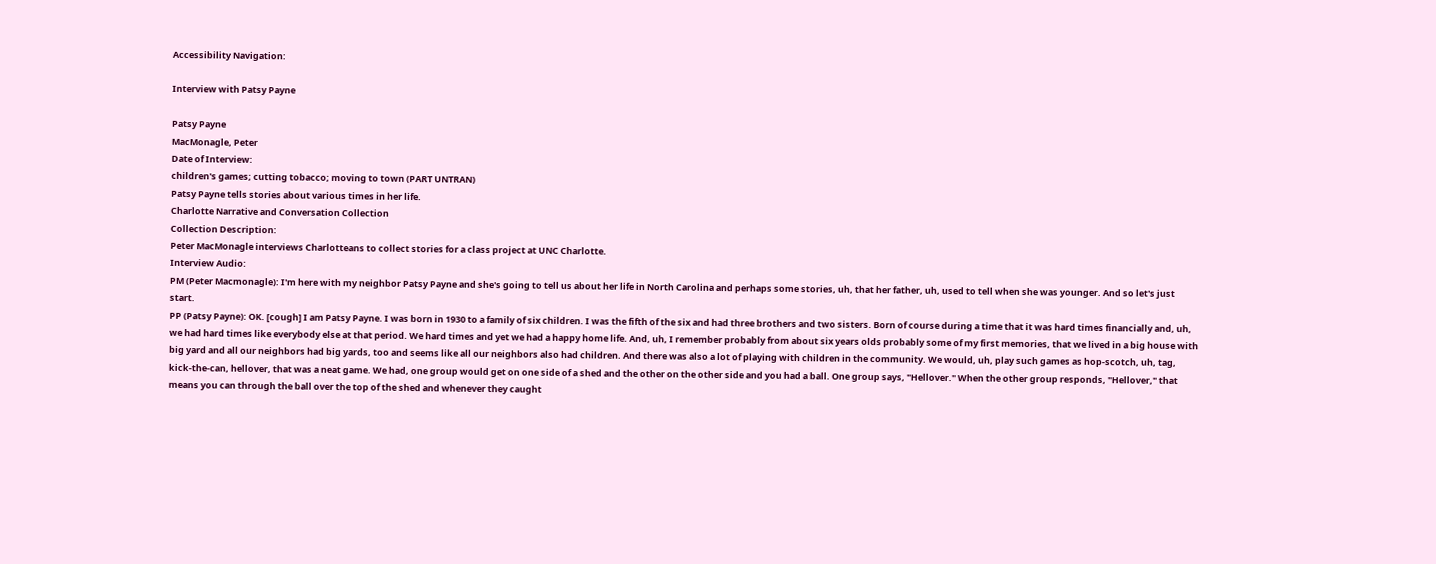Accessibility Navigation:

Interview with Patsy Payne

Patsy Payne
MacMonagle, Peter
Date of Interview:
children's games; cutting tobacco; moving to town (PART UNTRAN)
Patsy Payne tells stories about various times in her life.
Charlotte Narrative and Conversation Collection
Collection Description:
Peter MacMonagle interviews Charlotteans to collect stories for a class project at UNC Charlotte.
Interview Audio:
PM (Peter Macmonagle): I'm here with my neighbor Patsy Payne and she's going to tell us about her life in North Carolina and perhaps some stories, uh, that her father, uh, used to tell when she was younger. And so let's just start.
PP (Patsy Payne): OK. [cough] I am Patsy Payne. I was born in 1930 to a family of six children. I was the fifth of the six and had three brothers and two sisters. Born of course during a time that it was hard times financially and, uh, we had hard times like everybody else at that period. We hard times and yet we had a happy home life. And, uh, I remember probably from about six years olds probably some of my first memories, that we lived in a big house with big yard and all our neighbors had big yards, too and seems like all our neighbors also had children. And there was also a lot of playing with children in the community. We would, uh, play such games as hop-scotch, uh, tag, kick-the-can, hellover, that was a neat game. We had, one group would get on one side of a shed and the other on the other side and you had a ball. One group says, "Hellover." When the other group responds, "Hellover," that means you can through the ball over the top of the shed and whenever they caught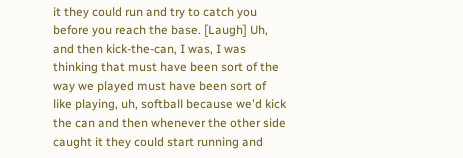it they could run and try to catch you before you reach the base. [Laugh] Uh, and then kick-the-can, I was, I was thinking that must have been sort of the way we played must have been sort of like playing, uh, softball because we'd kick the can and then whenever the other side caught it they could start running and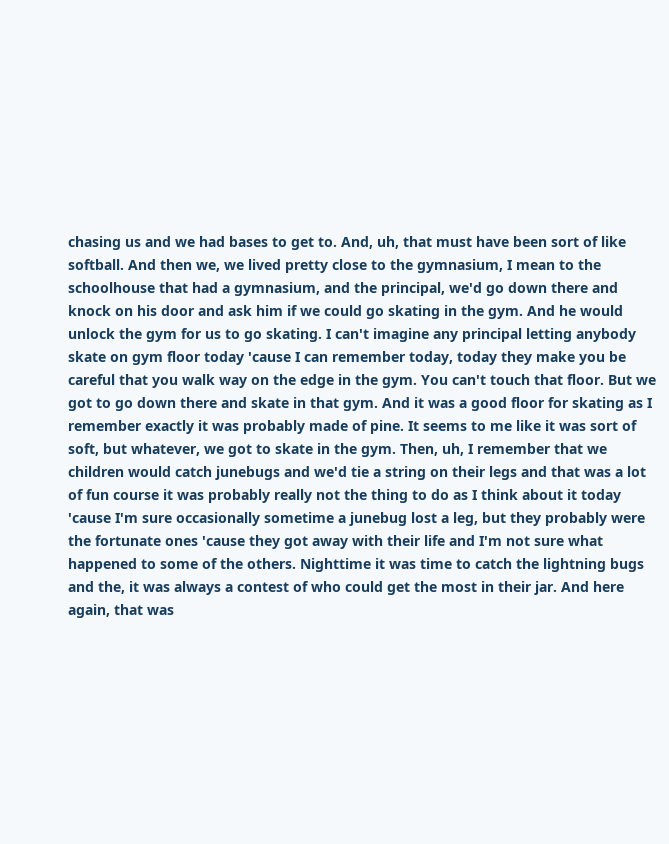chasing us and we had bases to get to. And, uh, that must have been sort of like softball. And then we, we lived pretty close to the gymnasium, I mean to the schoolhouse that had a gymnasium, and the principal, we'd go down there and knock on his door and ask him if we could go skating in the gym. And he would unlock the gym for us to go skating. I can't imagine any principal letting anybody skate on gym floor today 'cause I can remember today, today they make you be careful that you walk way on the edge in the gym. You can't touch that floor. But we got to go down there and skate in that gym. And it was a good floor for skating as I remember exactly it was probably made of pine. It seems to me like it was sort of soft, but whatever, we got to skate in the gym. Then, uh, I remember that we children would catch junebugs and we'd tie a string on their legs and that was a lot of fun course it was probably really not the thing to do as I think about it today 'cause I'm sure occasionally sometime a junebug lost a leg, but they probably were the fortunate ones 'cause they got away with their life and I'm not sure what happened to some of the others. Nighttime it was time to catch the lightning bugs and the, it was always a contest of who could get the most in their jar. And here again, that was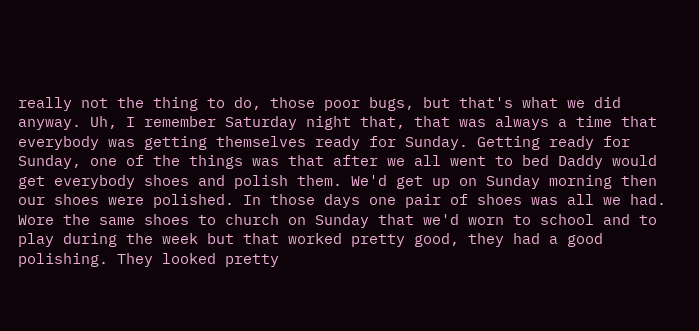really not the thing to do, those poor bugs, but that's what we did anyway. Uh, I remember Saturday night that, that was always a time that everybody was getting themselves ready for Sunday. Getting ready for Sunday, one of the things was that after we all went to bed Daddy would get everybody shoes and polish them. We'd get up on Sunday morning then our shoes were polished. In those days one pair of shoes was all we had. Wore the same shoes to church on Sunday that we'd worn to school and to play during the week but that worked pretty good, they had a good polishing. They looked pretty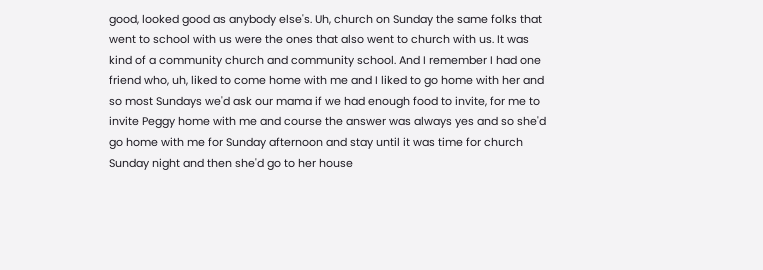good, looked good as anybody else's. Uh, church on Sunday the same folks that went to school with us were the ones that also went to church with us. It was kind of a community church and community school. And I remember I had one friend who, uh, liked to come home with me and I liked to go home with her and so most Sundays we'd ask our mama if we had enough food to invite, for me to invite Peggy home with me and course the answer was always yes and so she'd go home with me for Sunday afternoon and stay until it was time for church Sunday night and then she'd go to her house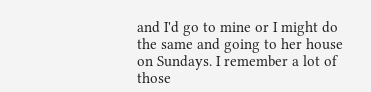and I'd go to mine or I might do the same and going to her house on Sundays. I remember a lot of those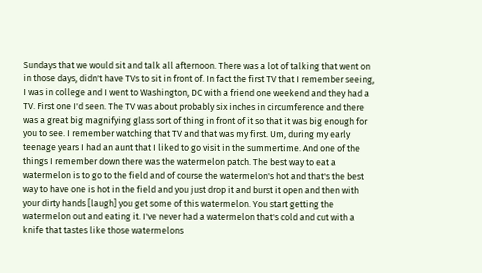Sundays that we would sit and talk all afternoon. There was a lot of talking that went on in those days, didn't have TVs to sit in front of. In fact the first TV that I remember seeing, I was in college and I went to Washington, DC with a friend one weekend and they had a TV. First one I'd seen. The TV was about probably six inches in circumference and there was a great big magnifying glass sort of thing in front of it so that it was big enough for you to see. I remember watching that TV and that was my first. Um, during my early teenage years I had an aunt that I liked to go visit in the summertime. And one of the things I remember down there was the watermelon patch. The best way to eat a watermelon is to go to the field and of course the watermelon's hot and that's the best way to have one is hot in the field and you just drop it and burst it open and then with your dirty hands [laugh] you get some of this watermelon. You start getting the watermelon out and eating it. I've never had a watermelon that's cold and cut with a knife that tastes like those watermelons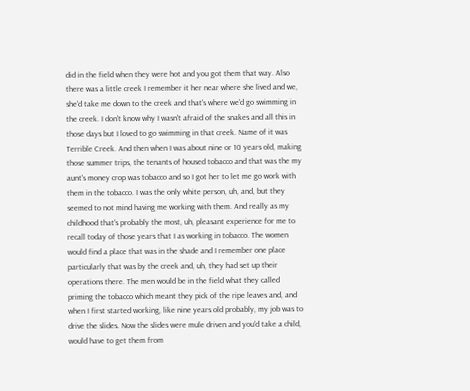did in the field when they were hot and you got them that way. Also there was a little creek I remember it her near where she lived and we, she'd take me down to the creek and that's where we'd go swimming in the creek. I don't know why I wasn't afraid of the snakes and all this in those days but I loved to go swimming in that creek. Name of it was Terrible Creek. And then when I was about nine or 10 years old, making those summer trips, the tenants of housed tobacco and that was the my aunt's money crop was tobacco and so I got her to let me go work with them in the tobacco. I was the only white person, uh, and, but they seemed to not mind having me working with them. And really as my childhood that's probably the most, uh, pleasant experience for me to recall today of those years that I as working in tobacco. The women would find a place that was in the shade and I remember one place particularly that was by the creek and, uh, they had set up their operations there. The men would be in the field what they called priming the tobacco which meant they pick of the ripe leaves and, and when I first started working, like nine years old probably, my job was to drive the slides. Now the slides were mule driven and you'd take a child, would have to get them from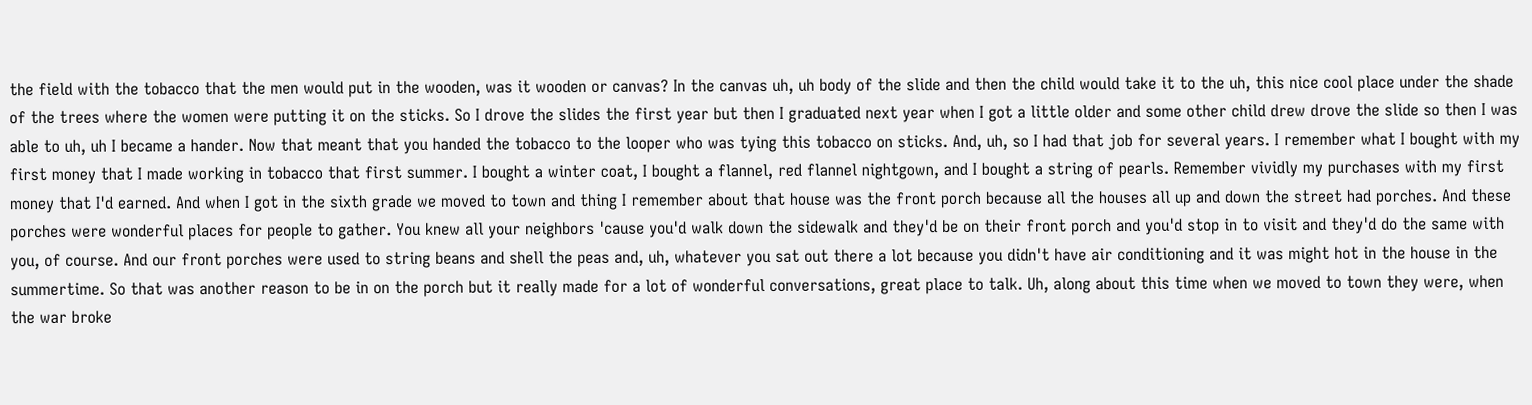the field with the tobacco that the men would put in the wooden, was it wooden or canvas? In the canvas uh, uh body of the slide and then the child would take it to the uh, this nice cool place under the shade of the trees where the women were putting it on the sticks. So I drove the slides the first year but then I graduated next year when I got a little older and some other child drew drove the slide so then I was able to uh, uh I became a hander. Now that meant that you handed the tobacco to the looper who was tying this tobacco on sticks. And, uh, so I had that job for several years. I remember what I bought with my first money that I made working in tobacco that first summer. I bought a winter coat, I bought a flannel, red flannel nightgown, and I bought a string of pearls. Remember vividly my purchases with my first money that I'd earned. And when I got in the sixth grade we moved to town and thing I remember about that house was the front porch because all the houses all up and down the street had porches. And these porches were wonderful places for people to gather. You knew all your neighbors 'cause you'd walk down the sidewalk and they'd be on their front porch and you'd stop in to visit and they'd do the same with you, of course. And our front porches were used to string beans and shell the peas and, uh, whatever you sat out there a lot because you didn't have air conditioning and it was might hot in the house in the summertime. So that was another reason to be in on the porch but it really made for a lot of wonderful conversations, great place to talk. Uh, along about this time when we moved to town they were, when the war broke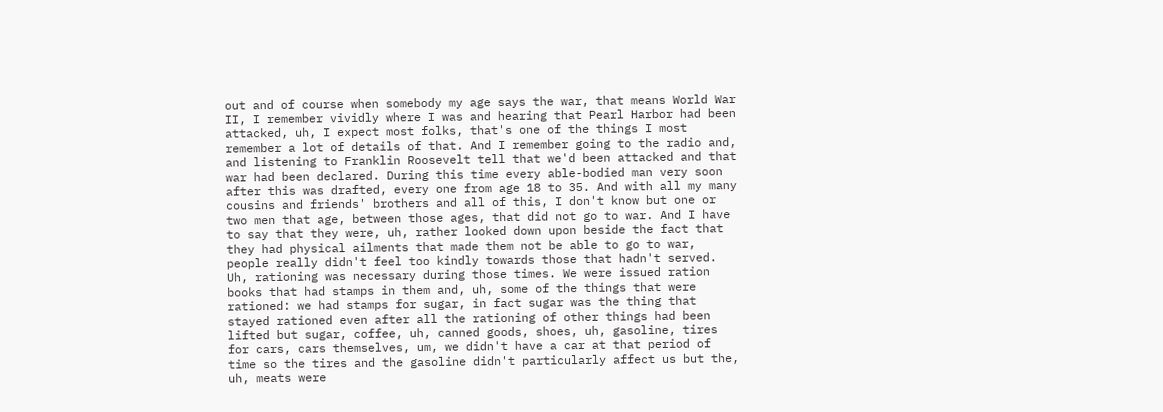out and of course when somebody my age says the war, that means World War II, I remember vividly where I was and hearing that Pearl Harbor had been attacked, uh, I expect most folks, that's one of the things I most remember a lot of details of that. And I remember going to the radio and, and listening to Franklin Roosevelt tell that we'd been attacked and that war had been declared. During this time every able-bodied man very soon after this was drafted, every one from age 18 to 35. And with all my many cousins and friends' brothers and all of this, I don't know but one or two men that age, between those ages, that did not go to war. And I have to say that they were, uh, rather looked down upon beside the fact that they had physical ailments that made them not be able to go to war, people really didn't feel too kindly towards those that hadn't served. Uh, rationing was necessary during those times. We were issued ration books that had stamps in them and, uh, some of the things that were rationed: we had stamps for sugar, in fact sugar was the thing that stayed rationed even after all the rationing of other things had been lifted but sugar, coffee, uh, canned goods, shoes, uh, gasoline, tires for cars, cars themselves, um, we didn't have a car at that period of time so the tires and the gasoline didn't particularly affect us but the, uh, meats were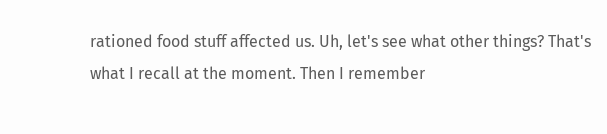rationed food stuff affected us. Uh, let's see what other things? That's what I recall at the moment. Then I remember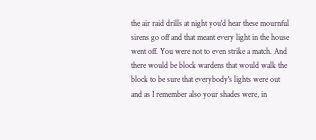the air raid drills at night you'd hear these mournful sirens go off and that meant every light in the house went off. You were not to even strike a match. And there would be block wardens that would walk the block to be sure that everybody's lights were out and as I remember also your shades were, in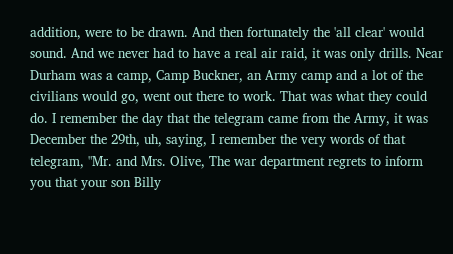addition, were to be drawn. And then fortunately the 'all clear' would sound. And we never had to have a real air raid, it was only drills. Near Durham was a camp, Camp Buckner, an Army camp and a lot of the civilians would go, went out there to work. That was what they could do. I remember the day that the telegram came from the Army, it was December the 29th, uh, saying, I remember the very words of that telegram, "Mr. and Mrs. Olive, The war department regrets to inform you that your son Billy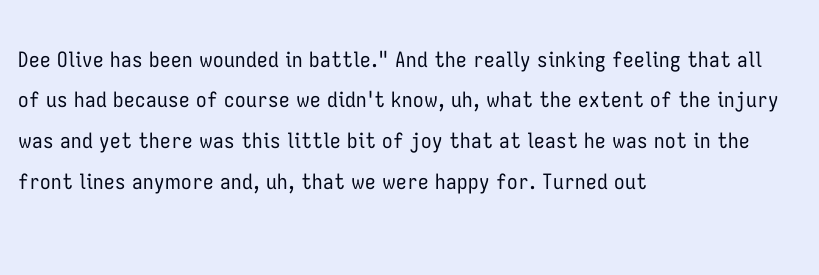Dee Olive has been wounded in battle." And the really sinking feeling that all of us had because of course we didn't know, uh, what the extent of the injury was and yet there was this little bit of joy that at least he was not in the front lines anymore and, uh, that we were happy for. Turned out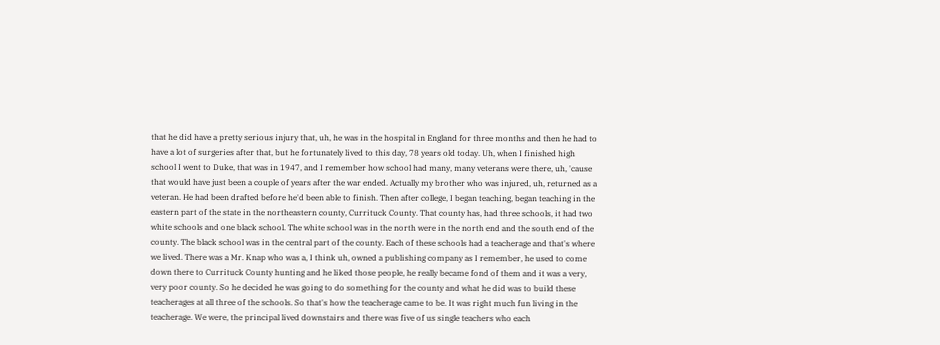that he did have a pretty serious injury that, uh, he was in the hospital in England for three months and then he had to have a lot of surgeries after that, but he fortunately lived to this day, 78 years old today. Uh, when I finished high school I went to Duke, that was in 1947, and I remember how school had many, many veterans were there, uh, 'cause that would have just been a couple of years after the war ended. Actually my brother who was injured, uh, returned as a veteran. He had been drafted before he'd been able to finish. Then after college, I began teaching, began teaching in the eastern part of the state in the northeastern county, Currituck County. That county has, had three schools, it had two white schools and one black school. The white school was in the north were in the north end and the south end of the county. The black school was in the central part of the county. Each of these schools had a teacherage and that's where we lived. There was a Mr. Knap who was a, I think uh, owned a publishing company as I remember, he used to come down there to Currituck County hunting and he liked those people, he really became fond of them and it was a very, very poor county. So he decided he was going to do something for the county and what he did was to build these teacherages at all three of the schools. So that's how the teacherage came to be. It was right much fun living in the teacherage. We were, the principal lived downstairs and there was five of us single teachers who each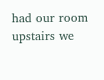had our room upstairs we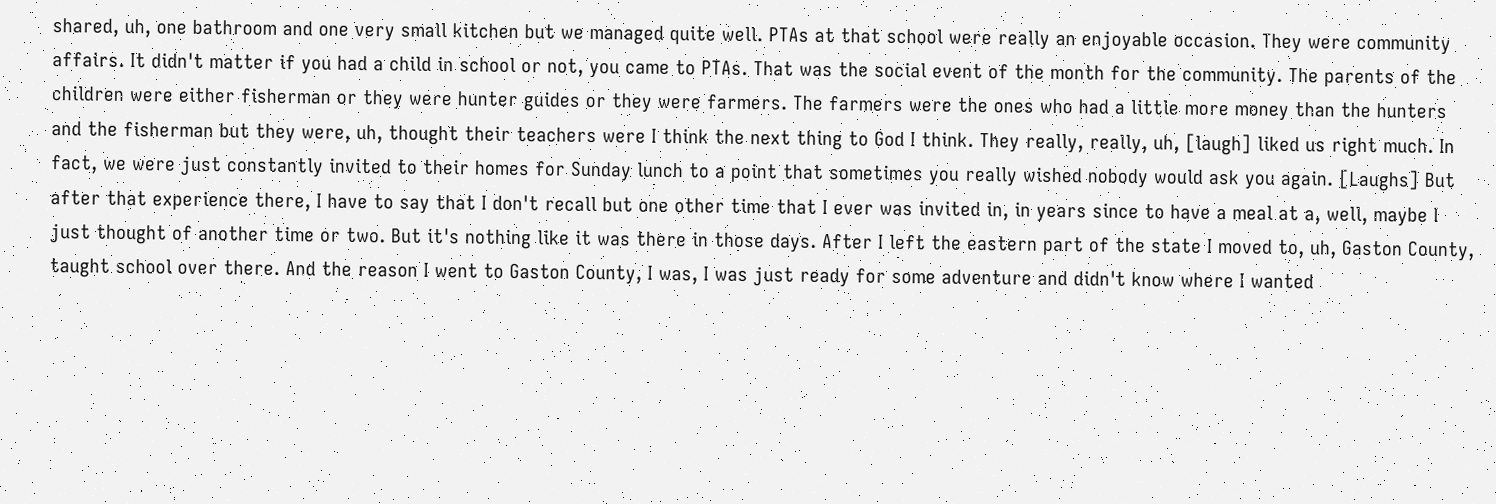shared, uh, one bathroom and one very small kitchen but we managed quite well. PTAs at that school were really an enjoyable occasion. They were community affairs. It didn't matter if you had a child in school or not, you came to PTAs. That was the social event of the month for the community. The parents of the children were either fisherman or they were hunter guides or they were farmers. The farmers were the ones who had a little more money than the hunters and the fisherman but they were, uh, thought their teachers were I think the next thing to God I think. They really, really, uh, [laugh] liked us right much. In fact, we were just constantly invited to their homes for Sunday lunch to a point that sometimes you really wished nobody would ask you again. [Laughs] But after that experience there, I have to say that I don't recall but one other time that I ever was invited in, in years since to have a meal at a, well, maybe I just thought of another time or two. But it's nothing like it was there in those days. After I left the eastern part of the state I moved to, uh, Gaston County, taught school over there. And the reason I went to Gaston County, I was, I was just ready for some adventure and didn't know where I wanted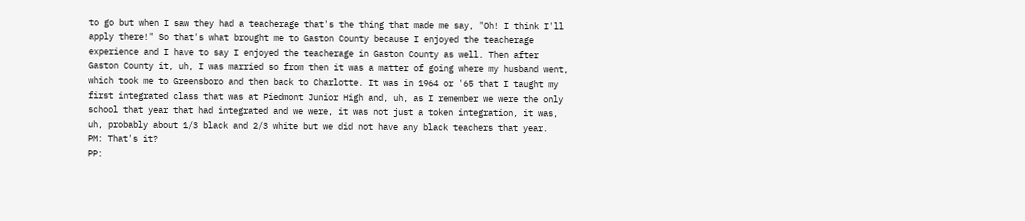to go but when I saw they had a teacherage that's the thing that made me say, "Oh! I think I'll apply there!" So that's what brought me to Gaston County because I enjoyed the teacherage experience and I have to say I enjoyed the teacherage in Gaston County as well. Then after Gaston County it, uh, I was married so from then it was a matter of going where my husband went, which took me to Greensboro and then back to Charlotte. It was in 1964 or '65 that I taught my first integrated class that was at Piedmont Junior High and, uh, as I remember we were the only school that year that had integrated and we were, it was not just a token integration, it was, uh, probably about 1/3 black and 2/3 white but we did not have any black teachers that year.
PM: That's it?
PP: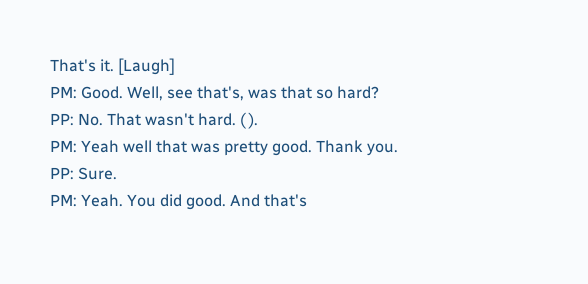That's it. [Laugh]
PM: Good. Well, see that's, was that so hard?
PP: No. That wasn't hard. ( ).
PM: Yeah well that was pretty good. Thank you.
PP: Sure.
PM: Yeah. You did good. And that's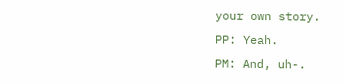your own story.
PP: Yeah.
PM: And, uh-.